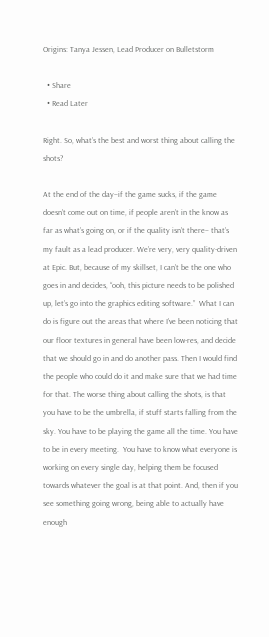Origins: Tanya Jessen, Lead Producer on Bulletstorm

  • Share
  • Read Later

Right. So, what’s the best and worst thing about calling the shots?

At the end of the day–if the game sucks, if the game doesn’t come out on time, if people aren’t in the know as far as what’s going on, or if the quality isn’t there– that’s my fault as a lead producer. We’re very, very quality-driven at Epic. But, because of my skillset, I can’t be the one who goes in and decides, “ooh, this picture needs to be polished up, let’s go into the graphics editing software.”  What I can do is figure out the areas that where I’ve been noticing that our floor textures in general have been low-res, and decide that we should go in and do another pass. Then I would find the people who could do it and make sure that we had time for that. The worse thing about calling the shots, is that you have to be the umbrella, if stuff starts falling from the sky. You have to be playing the game all the time. You have to be in every meeting.  You have to know what everyone is working on every single day, helping them be focused towards whatever the goal is at that point. And, then if you see something going wrong, being able to actually have enough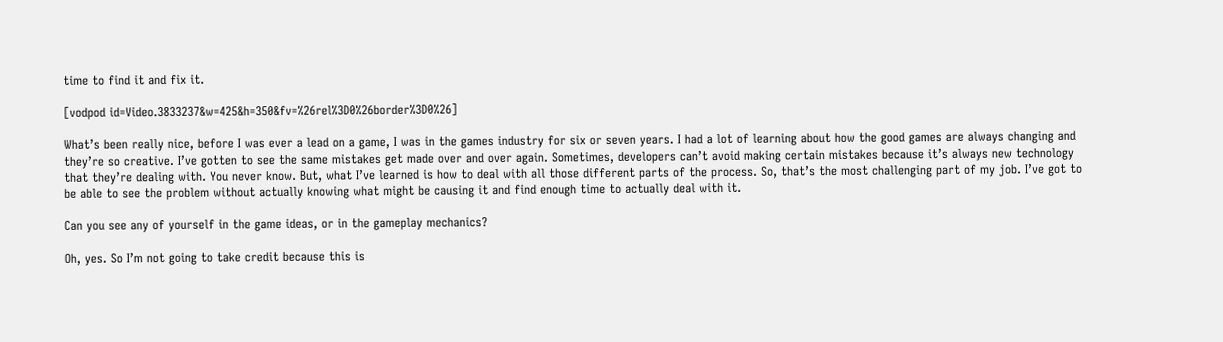time to find it and fix it.

[vodpod id=Video.3833237&w=425&h=350&fv=%26rel%3D0%26border%3D0%26]

What’s been really nice, before I was ever a lead on a game, I was in the games industry for six or seven years. I had a lot of learning about how the good games are always changing and they’re so creative. I’ve gotten to see the same mistakes get made over and over again. Sometimes, developers can’t avoid making certain mistakes because it’s always new technology that they’re dealing with. You never know. But, what I’ve learned is how to deal with all those different parts of the process. So, that’s the most challenging part of my job. I’ve got to be able to see the problem without actually knowing what might be causing it and find enough time to actually deal with it.

Can you see any of yourself in the game ideas, or in the gameplay mechanics?

Oh, yes. So I’m not going to take credit because this is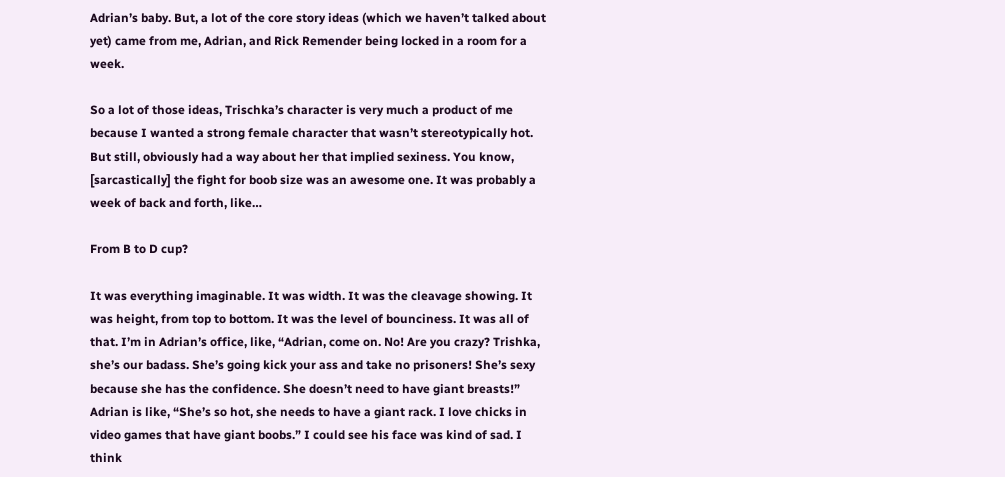Adrian’s baby. But, a lot of the core story ideas (which we haven’t talked about yet) came from me, Adrian, and Rick Remender being locked in a room for a week.

So a lot of those ideas, Trischka’s character is very much a product of me because I wanted a strong female character that wasn’t stereotypically hot. But still, obviously had a way about her that implied sexiness. You know, [sarcastically] the fight for boob size was an awesome one. It was probably a week of back and forth, like…

From B to D cup?

It was everything imaginable. It was width. It was the cleavage showing. It was height, from top to bottom. It was the level of bounciness. It was all of that. I’m in Adrian’s office, like, “Adrian, come on. No! Are you crazy? Trishka, she’s our badass. She’s going kick your ass and take no prisoners! She’s sexy because she has the confidence. She doesn’t need to have giant breasts!” Adrian is like, “She’s so hot, she needs to have a giant rack. I love chicks in video games that have giant boobs.” I could see his face was kind of sad. I think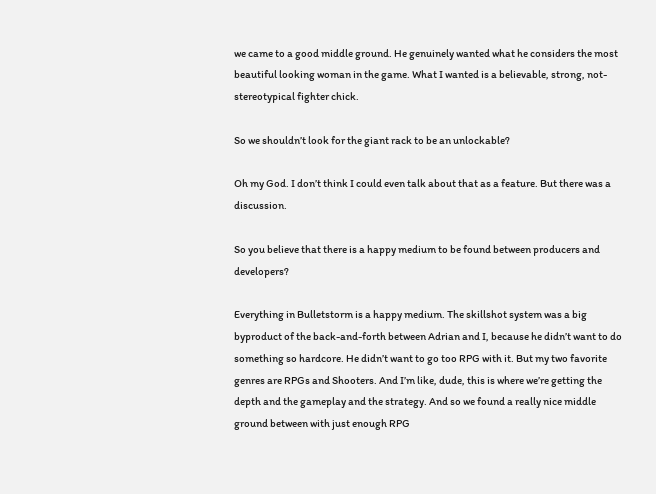we came to a good middle ground. He genuinely wanted what he considers the most beautiful looking woman in the game. What I wanted is a believable, strong, not-stereotypical fighter chick.

So we shouldn’t look for the giant rack to be an unlockable?

Oh my God. I don’t think I could even talk about that as a feature. But there was a discussion.

So you believe that there is a happy medium to be found between producers and developers?

Everything in Bulletstorm is a happy medium. The skillshot system was a big byproduct of the back-and-forth between Adrian and I, because he didn’t want to do something so hardcore. He didn’t want to go too RPG with it. But my two favorite genres are RPGs and Shooters. And I’m like, dude, this is where we’re getting the depth and the gameplay and the strategy. And so we found a really nice middle ground between with just enough RPG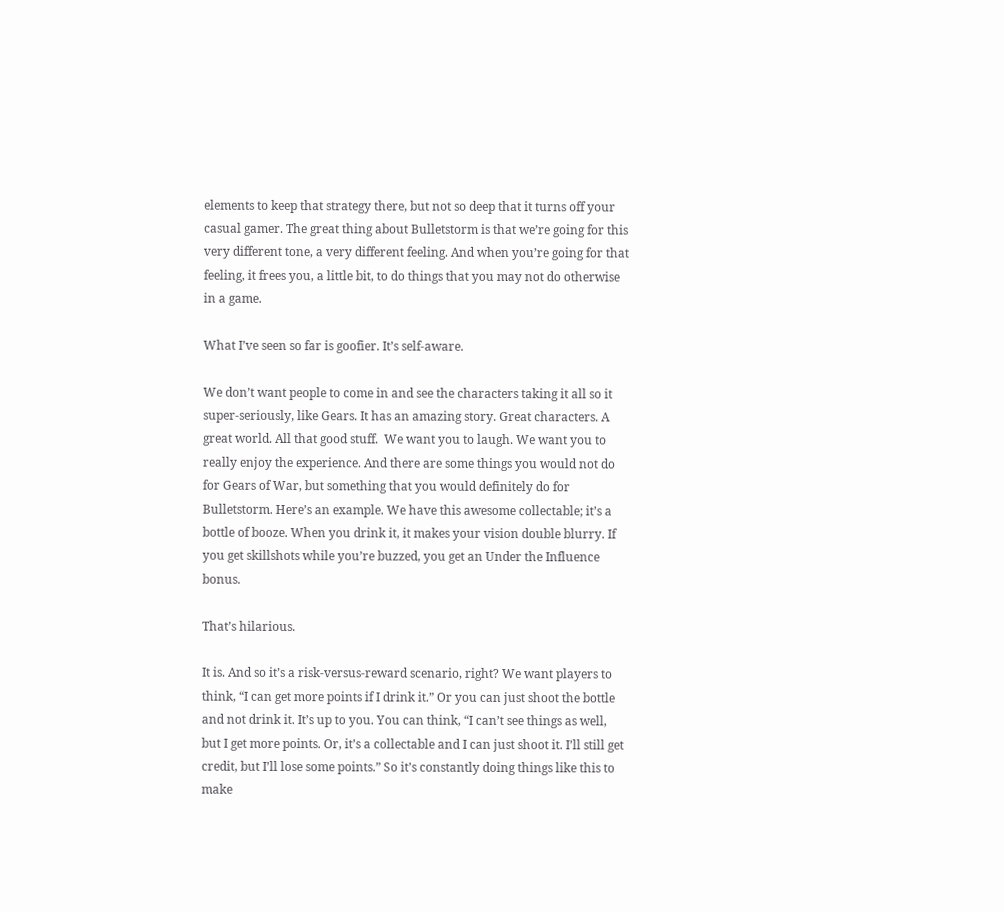elements to keep that strategy there, but not so deep that it turns off your casual gamer. The great thing about Bulletstorm is that we’re going for this very different tone, a very different feeling. And when you’re going for that feeling, it frees you, a little bit, to do things that you may not do otherwise in a game.

What I’ve seen so far is goofier. It’s self-aware.

We don’t want people to come in and see the characters taking it all so it super-seriously, like Gears. It has an amazing story. Great characters. A great world. All that good stuff.  We want you to laugh. We want you to really enjoy the experience. And there are some things you would not do for Gears of War, but something that you would definitely do for Bulletstorm. Here’s an example. We have this awesome collectable; it’s a bottle of booze. When you drink it, it makes your vision double blurry. If you get skillshots while you’re buzzed, you get an Under the Influence bonus.

That’s hilarious.

It is. And so it’s a risk-versus-reward scenario, right? We want players to think, “I can get more points if I drink it.” Or you can just shoot the bottle and not drink it. It’s up to you. You can think, “I can’t see things as well, but I get more points. Or, it’s a collectable and I can just shoot it. I’ll still get credit, but I’ll lose some points.” So it’s constantly doing things like this to make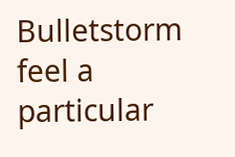Bulletstorm feel a particular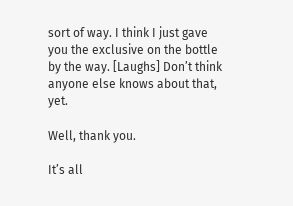sort of way. I think I just gave you the exclusive on the bottle by the way. [Laughs] Don’t think anyone else knows about that, yet.

Well, thank you.

It’s all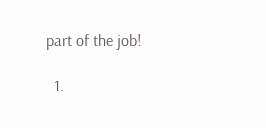part of the job!

  1.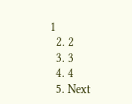1
  2. 2
  3. 3
  4. 4
  5. Next